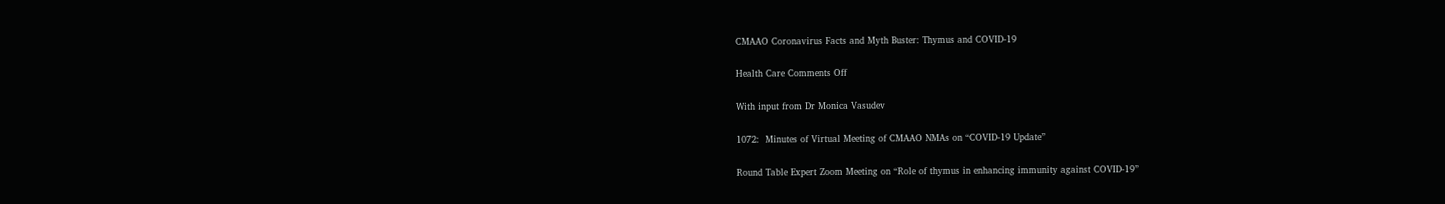CMAAO Coronavirus Facts and Myth Buster: Thymus and COVID-19

Health Care Comments Off

With input from Dr Monica Vasudev

1072:  Minutes of Virtual Meeting of CMAAO NMAs on “COVID-19 Update”

Round Table Expert Zoom Meeting on “Role of thymus in enhancing immunity against COVID-19”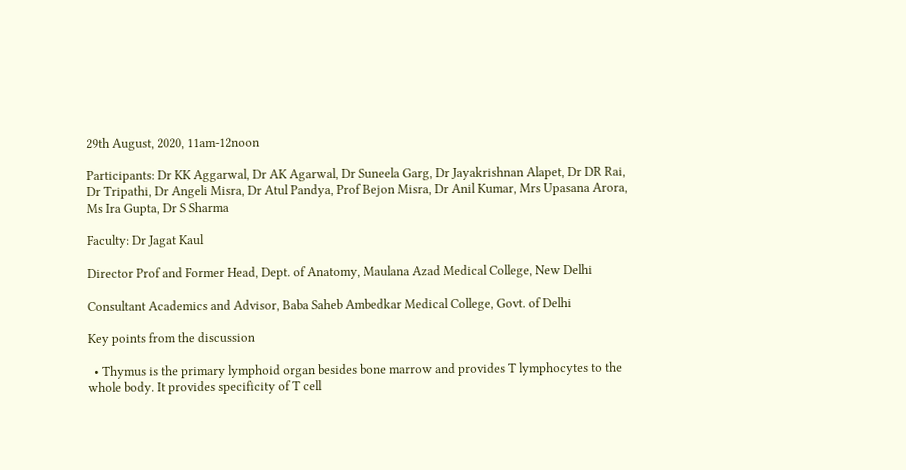29th August, 2020, 11am-12noon

Participants: Dr KK Aggarwal, Dr AK Agarwal, Dr Suneela Garg, Dr Jayakrishnan Alapet, Dr DR Rai, Dr Tripathi, Dr Angeli Misra, Dr Atul Pandya, Prof Bejon Misra, Dr Anil Kumar, Mrs Upasana Arora, Ms Ira Gupta, Dr S Sharma

Faculty: Dr Jagat Kaul

Director Prof and Former Head, Dept. of Anatomy, Maulana Azad Medical College, New Delhi

Consultant Academics and Advisor, Baba Saheb Ambedkar Medical College, Govt. of Delhi

Key points from the discussion

  • Thymus is the primary lymphoid organ besides bone marrow and provides T lymphocytes to the whole body. It provides specificity of T cell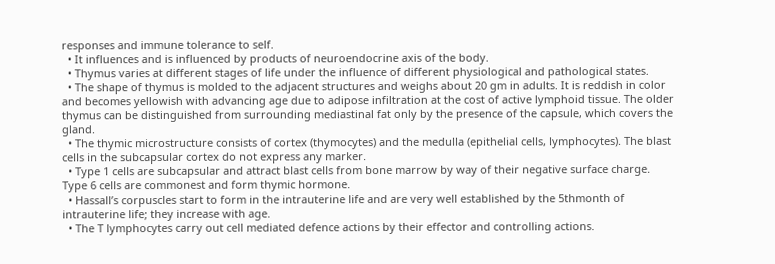responses and immune tolerance to self.
  • It influences and is influenced by products of neuroendocrine axis of the body.
  • Thymus varies at different stages of life under the influence of different physiological and pathological states.
  • The shape of thymus is molded to the adjacent structures and weighs about 20 gm in adults. It is reddish in color and becomes yellowish with advancing age due to adipose infiltration at the cost of active lymphoid tissue. The older thymus can be distinguished from surrounding mediastinal fat only by the presence of the capsule, which covers the gland.
  • The thymic microstructure consists of cortex (thymocytes) and the medulla (epithelial cells, lymphocytes). The blast cells in the subcapsular cortex do not express any marker.
  • Type 1 cells are subcapsular and attract blast cells from bone marrow by way of their negative surface charge. Type 6 cells are commonest and form thymic hormone.
  • Hassall’s corpuscles start to form in the intrauterine life and are very well established by the 5thmonth of intrauterine life; they increase with age.
  • The T lymphocytes carry out cell mediated defence actions by their effector and controlling actions.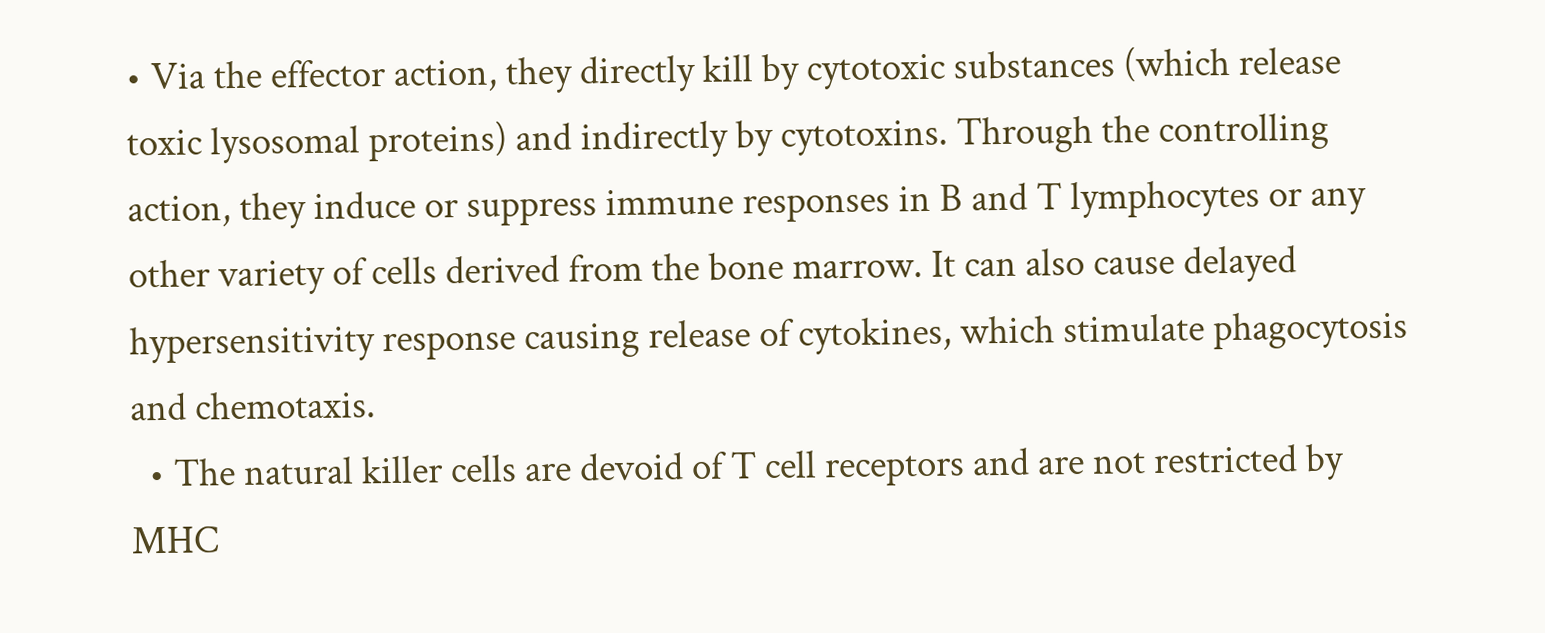• Via the effector action, they directly kill by cytotoxic substances (which release toxic lysosomal proteins) and indirectly by cytotoxins. Through the controlling action, they induce or suppress immune responses in B and T lymphocytes or any other variety of cells derived from the bone marrow. It can also cause delayed hypersensitivity response causing release of cytokines, which stimulate phagocytosis and chemotaxis.
  • The natural killer cells are devoid of T cell receptors and are not restricted by MHC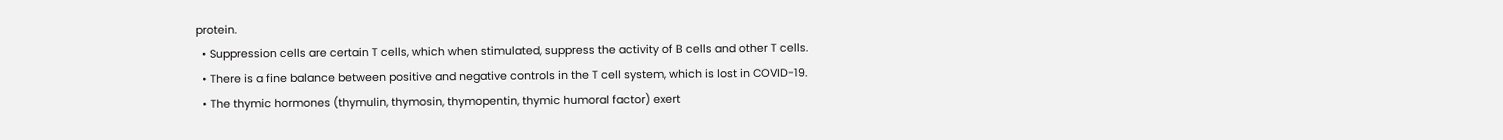protein.
  • Suppression cells are certain T cells, which when stimulated, suppress the activity of B cells and other T cells.
  • There is a fine balance between positive and negative controls in the T cell system, which is lost in COVID-19.
  • The thymic hormones (thymulin, thymosin, thymopentin, thymic humoral factor) exert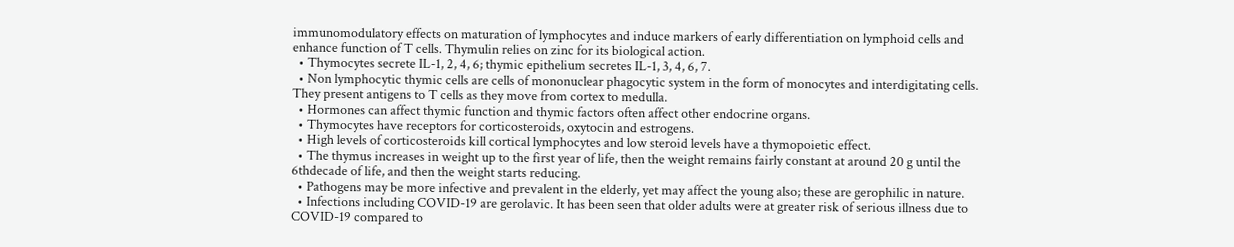immunomodulatory effects on maturation of lymphocytes and induce markers of early differentiation on lymphoid cells and enhance function of T cells. Thymulin relies on zinc for its biological action.
  • Thymocytes secrete IL-1, 2, 4, 6; thymic epithelium secretes IL-1, 3, 4, 6, 7.
  • Non lymphocytic thymic cells are cells of mononuclear phagocytic system in the form of monocytes and interdigitating cells. They present antigens to T cells as they move from cortex to medulla.
  • Hormones can affect thymic function and thymic factors often affect other endocrine organs.
  • Thymocytes have receptors for corticosteroids, oxytocin and estrogens.
  • High levels of corticosteroids kill cortical lymphocytes and low steroid levels have a thymopoietic effect.
  • The thymus increases in weight up to the first year of life, then the weight remains fairly constant at around 20 g until the 6thdecade of life, and then the weight starts reducing.
  • Pathogens may be more infective and prevalent in the elderly, yet may affect the young also; these are gerophilic in nature.
  • Infections including COVID-19 are gerolavic. It has been seen that older adults were at greater risk of serious illness due to COVID-19 compared to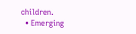children.
  • Emerging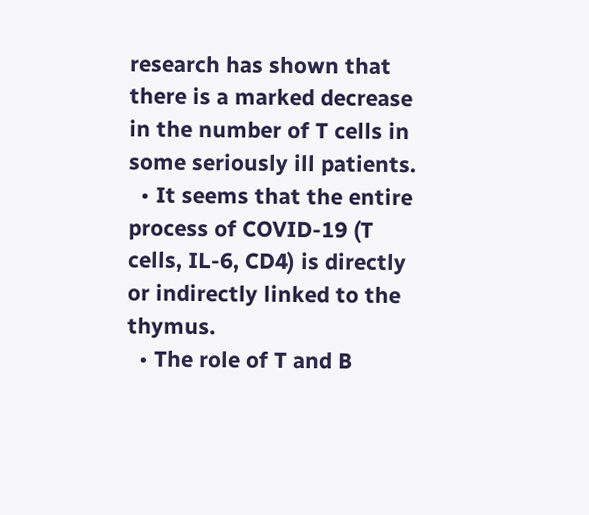research has shown that there is a marked decrease in the number of T cells in some seriously ill patients.
  • It seems that the entire process of COVID-19 (T cells, IL-6, CD4) is directly or indirectly linked to the thymus.
  • The role of T and B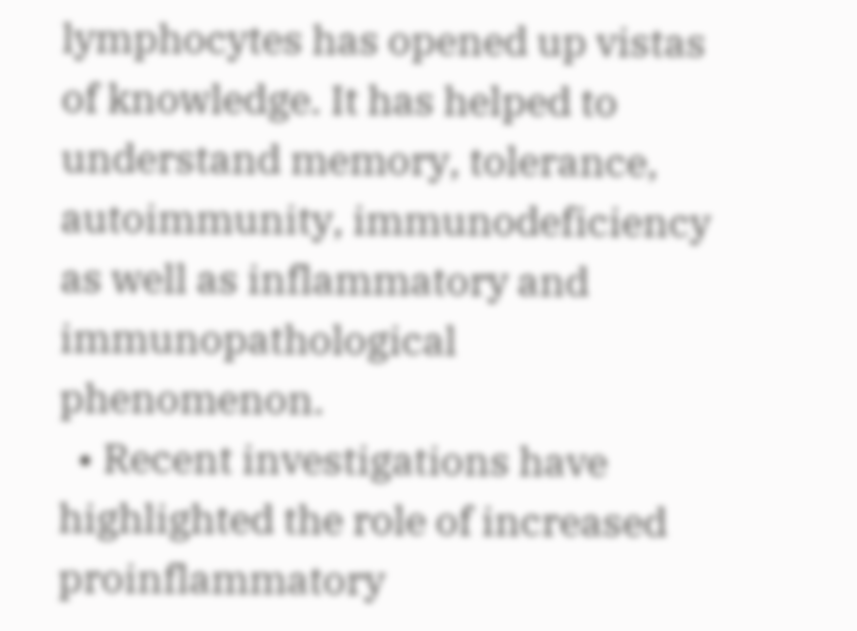lymphocytes has opened up vistas of knowledge. It has helped to understand memory, tolerance, autoimmunity, immunodeficiency as well as inflammatory and immunopathological phenomenon.
  • Recent investigations have highlighted the role of increased proinflammatory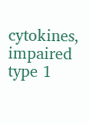cytokines, impaired type 1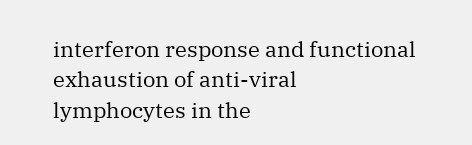interferon response and functional exhaustion of anti-viral lymphocytes in the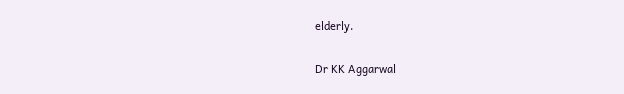elderly.

Dr KK Aggarwal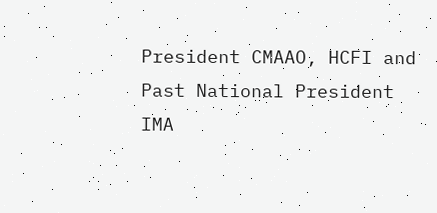President CMAAO, HCFI and Past National President IMA